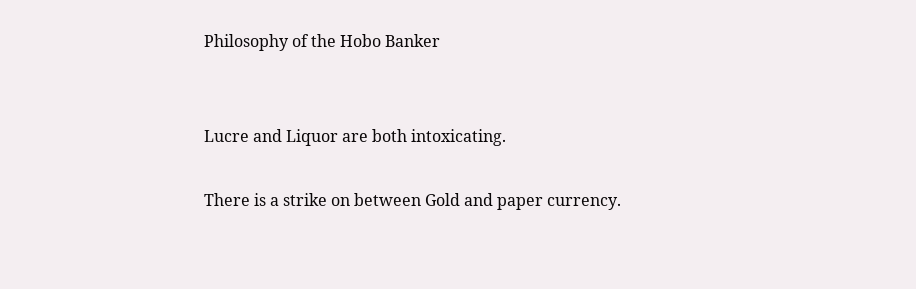Philosophy of the Hobo Banker


Lucre and Liquor are both intoxicating.

There is a strike on between Gold and paper currency.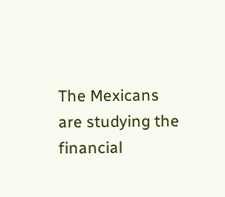The Mexicans are studying the financial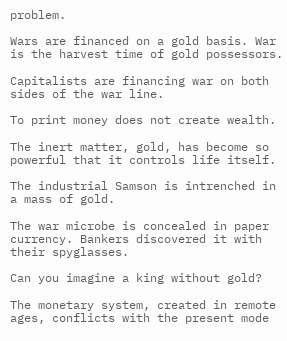problem.

Wars are financed on a gold basis. War is the harvest time of gold possessors.

Capitalists are financing war on both sides of the war line.

To print money does not create wealth.

The inert matter, gold, has become so powerful that it controls life itself.

The industrial Samson is intrenched in a mass of gold.

The war microbe is concealed in paper currency. Bankers discovered it with their spyglasses.

Can you imagine a king without gold?

The monetary system, created in remote ages, conflicts with the present mode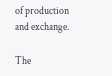of production and exchange.

The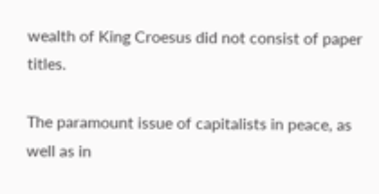wealth of King Croesus did not consist of paper titles.

The paramount issue of capitalists in peace, as well as in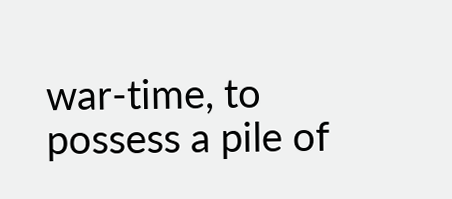war-time, to possess a pile of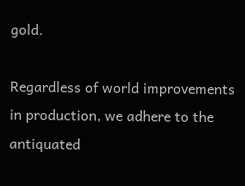gold.

Regardless of world improvements in production, we adhere to the antiquated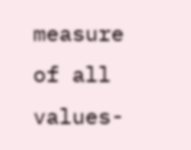measure of all values-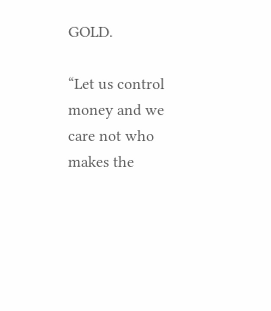GOLD.

“Let us control money and we care not who makes the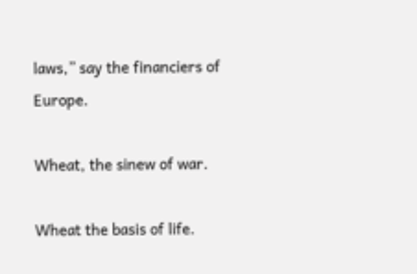laws,” say the financiers of Europe.

Wheat, the sinew of war.

Wheat the basis of life.